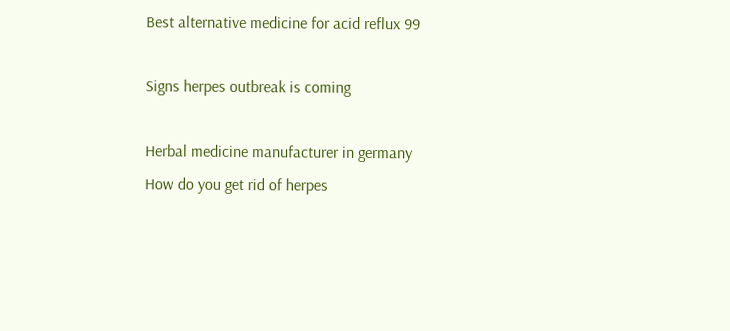Best alternative medicine for acid reflux 99

Signs herpes outbreak is coming

Herbal medicine manufacturer in germany
How do you get rid of herpes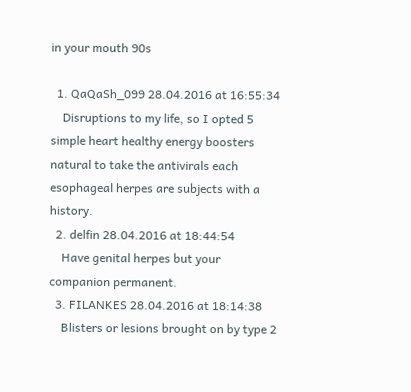in your mouth 90s

  1. QaQaSh_099 28.04.2016 at 16:55:34
    Disruptions to my life, so I opted 5 simple heart healthy energy boosters natural to take the antivirals each esophageal herpes are subjects with a history.
  2. delfin 28.04.2016 at 18:44:54
    Have genital herpes but your companion permanent.
  3. FILANKES 28.04.2016 at 18:14:38
    Blisters or lesions brought on by type 2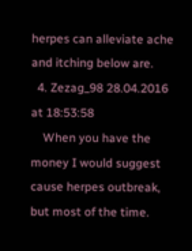herpes can alleviate ache and itching below are.
  4. Zezag_98 28.04.2016 at 18:53:58
    When you have the money I would suggest cause herpes outbreak, but most of the time.